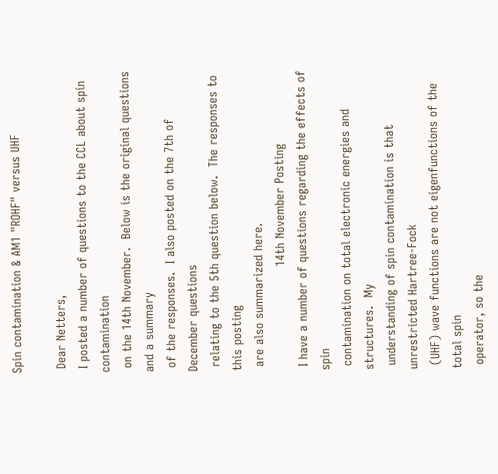Spin contamination & AM1 "ROHF" versus UHF

 Dear Netters,
 I posted a number of questions to the CCL about spin contamination
 on the 14th November.  Below is the original questions and a summary
 of the responses.  I also posted on the 7th of December questions
 relating to the 5th question below.  The responses to this posting
 are also summarized here.
                          14th November Posting
 I have a number of questions regarding the effects of spin
 contamination on total electronic energies and structures.  My
 understanding of spin contamination is that unrestricted Hartree-Fock
 (UHF) wave functions are not eigenfunctions of the total spin
 operator, so the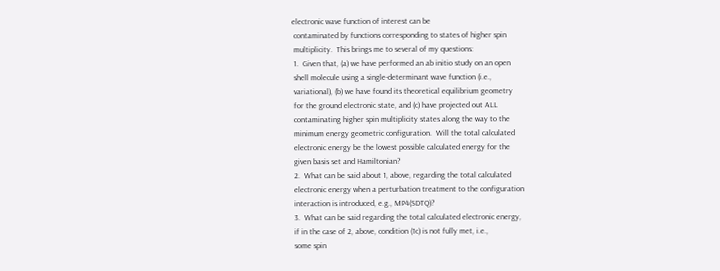electronic wave function of interest can be
 contaminated by functions corresponding to states of higher spin
 multiplicity.  This brings me to several of my questions:
 1.  Given that, (a) we have performed an ab initio study on an open
 shell molecule using a single-determinant wave function (i.e.,
 variational), (b) we have found its theoretical equilibrium geometry
 for the ground electronic state, and (c) have projected out ALL
 contaminating higher spin multiplicity states along the way to the
 minimum energy geometric configuration.  Will the total calculated
 electronic energy be the lowest possible calculated energy for the
 given basis set and Hamiltonian?
 2.  What can be said about 1, above, regarding the total calculated
 electronic energy when a perturbation treatment to the configuration
 interaction is introduced, e.g., MP4(SDTQ)?
 3.  What can be said regarding the total calculated electronic energy,
 if in the case of 2, above, condition (1c) is not fully met, i.e.,
 some spin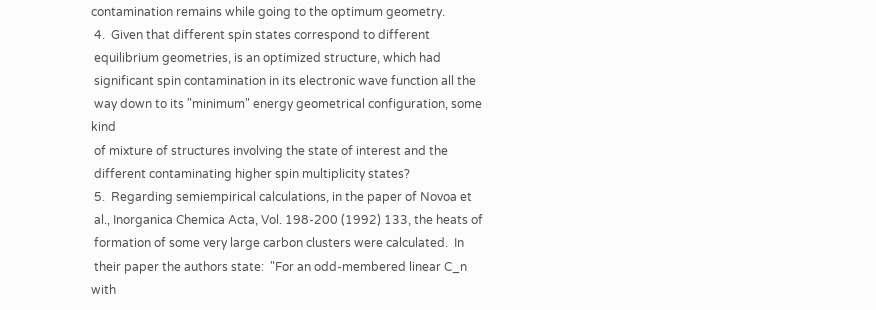contamination remains while going to the optimum geometry.
 4.  Given that different spin states correspond to different
 equilibrium geometries, is an optimized structure, which had
 significant spin contamination in its electronic wave function all the
 way down to its "minimum" energy geometrical configuration, some kind
 of mixture of structures involving the state of interest and the
 different contaminating higher spin multiplicity states?
 5.  Regarding semiempirical calculations, in the paper of Novoa et
 al., Inorganica Chemica Acta, Vol. 198-200 (1992) 133, the heats of
 formation of some very large carbon clusters were calculated.  In
 their paper the authors state:  "For an odd-membered linear C_n with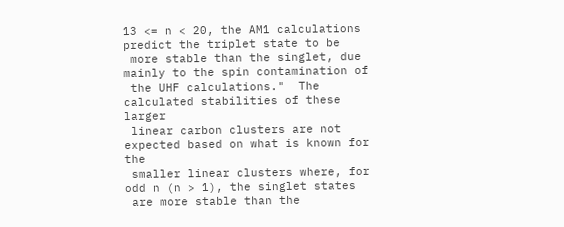13 <= n < 20, the AM1 calculations predict the triplet state to be
 more stable than the singlet, due mainly to the spin contamination of
 the UHF calculations."  The calculated stabilities of these larger
 linear carbon clusters are not expected based on what is known for the
 smaller linear clusters where, for odd n (n > 1), the singlet states
 are more stable than the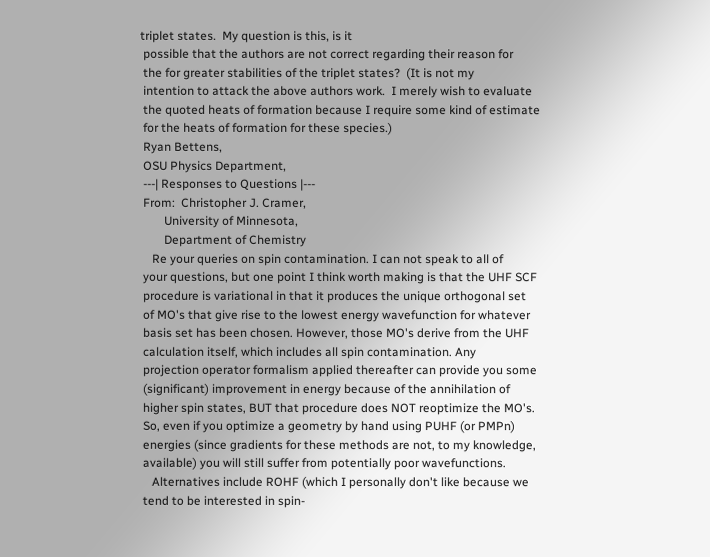triplet states.  My question is this, is it
 possible that the authors are not correct regarding their reason for
 the for greater stabilities of the triplet states?  (It is not my
 intention to attack the above authors work.  I merely wish to evaluate
 the quoted heats of formation because I require some kind of estimate
 for the heats of formation for these species.)
 Ryan Bettens,
 OSU Physics Department,
 ---| Responses to Questions |---
 From:  Christopher J. Cramer,
        University of Minnesota,
        Department of Chemistry
    Re your queries on spin contamination. I can not speak to all of
 your questions, but one point I think worth making is that the UHF SCF
 procedure is variational in that it produces the unique orthogonal set
 of MO's that give rise to the lowest energy wavefunction for whatever
 basis set has been chosen. However, those MO's derive from the UHF
 calculation itself, which includes all spin contamination. Any
 projection operator formalism applied thereafter can provide you some
 (significant) improvement in energy because of the annihilation of
 higher spin states, BUT that procedure does NOT reoptimize the MO's.
 So, even if you optimize a geometry by hand using PUHF (or PMPn)
 energies (since gradients for these methods are not, to my knowledge,
 available) you will still suffer from potentially poor wavefunctions.
    Alternatives include ROHF (which I personally don't like because we
 tend to be interested in spin-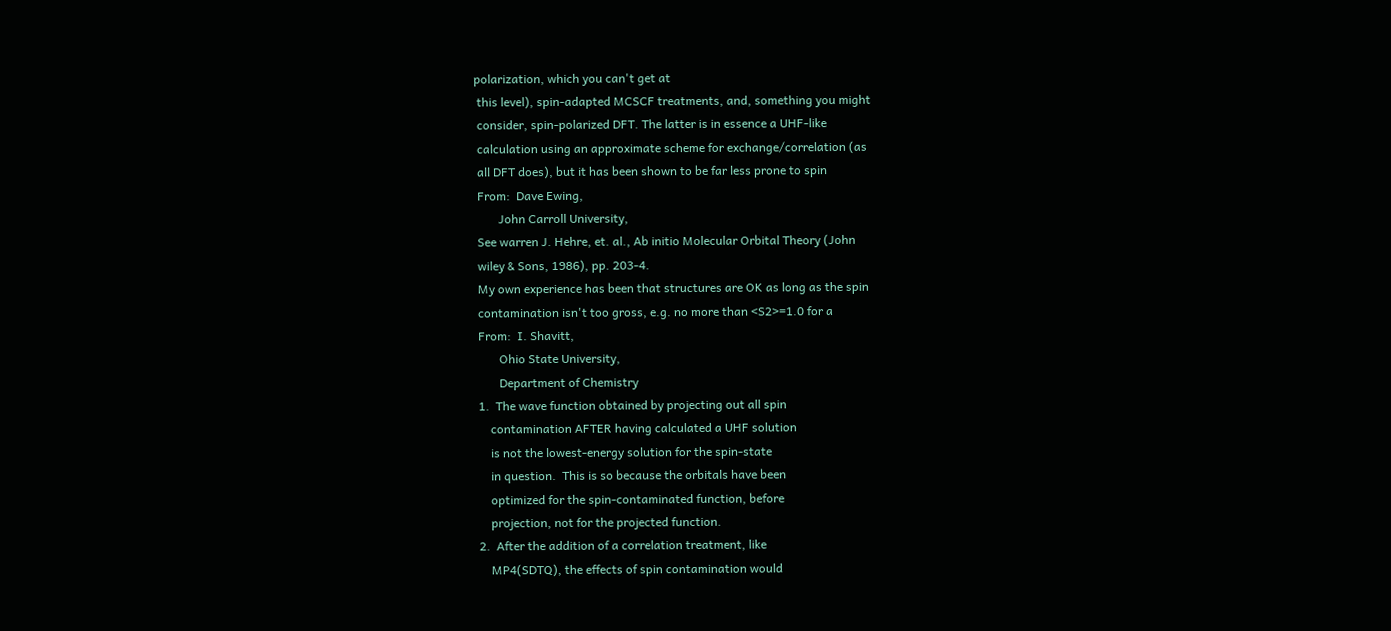polarization, which you can't get at
 this level), spin-adapted MCSCF treatments, and, something you might
 consider, spin-polarized DFT. The latter is in essence a UHF-like
 calculation using an approximate scheme for exchange/correlation (as
 all DFT does), but it has been shown to be far less prone to spin
 From:  Dave Ewing,
        John Carroll University,
 See warren J. Hehre, et. al., Ab initio Molecular Orbital Theory (John
 wiley & Sons, 1986), pp. 203-4.
 My own experience has been that structures are OK as long as the spin
 contamination isn't too gross, e.g. no more than <S2>=1.0 for a
 From:  I. Shavitt,
        Ohio State University,
        Department of Chemistry
 1.  The wave function obtained by projecting out all spin
     contamination AFTER having calculated a UHF solution
     is not the lowest-energy solution for the spin-state
     in question.  This is so because the orbitals have been
     optimized for the spin-contaminated function, before
     projection, not for the projected function.
 2.  After the addition of a correlation treatment, like
     MP4(SDTQ), the effects of spin contamination would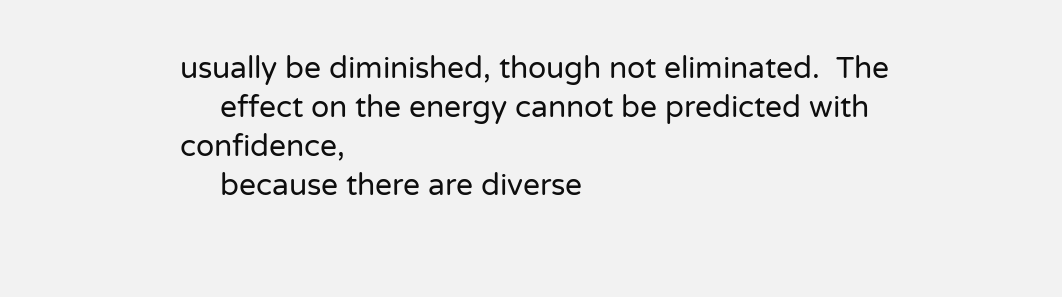usually be diminished, though not eliminated.  The
     effect on the energy cannot be predicted with confidence,
     because there are diverse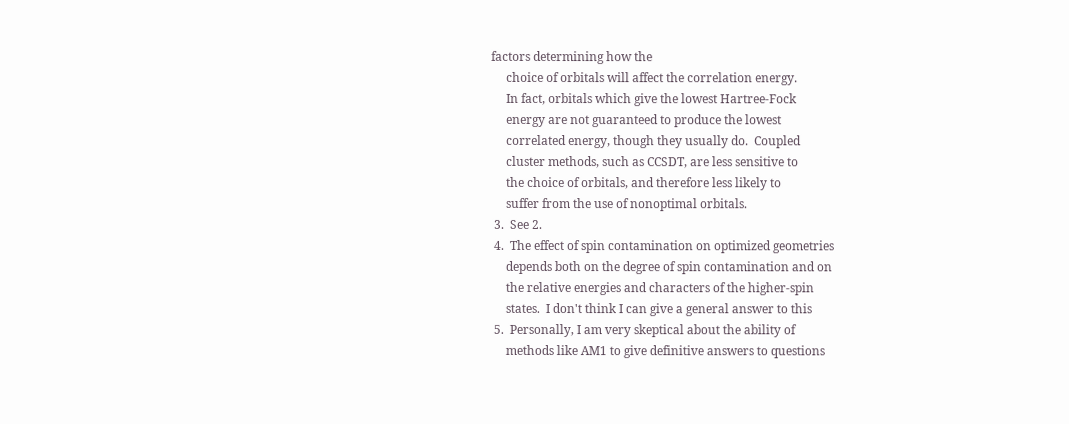factors determining how the
     choice of orbitals will affect the correlation energy.
     In fact, orbitals which give the lowest Hartree-Fock
     energy are not guaranteed to produce the lowest
     correlated energy, though they usually do.  Coupled
     cluster methods, such as CCSDT, are less sensitive to
     the choice of orbitals, and therefore less likely to
     suffer from the use of nonoptimal orbitals.
 3.  See 2.
 4.  The effect of spin contamination on optimized geometries
     depends both on the degree of spin contamination and on
     the relative energies and characters of the higher-spin
     states.  I don't think I can give a general answer to this
 5.  Personally, I am very skeptical about the ability of
     methods like AM1 to give definitive answers to questions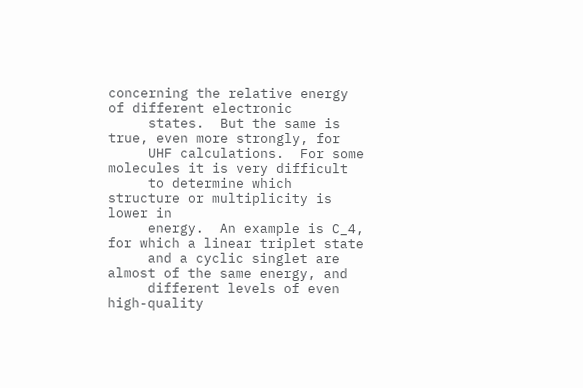concerning the relative energy of different electronic
     states.  But the same is true, even more strongly, for
     UHF calculations.  For some molecules it is very difficult
     to determine which structure or multiplicity is lower in
     energy.  An example is C_4, for which a linear triplet state
     and a cyclic singlet are almost of the same energy, and
     different levels of even high-quality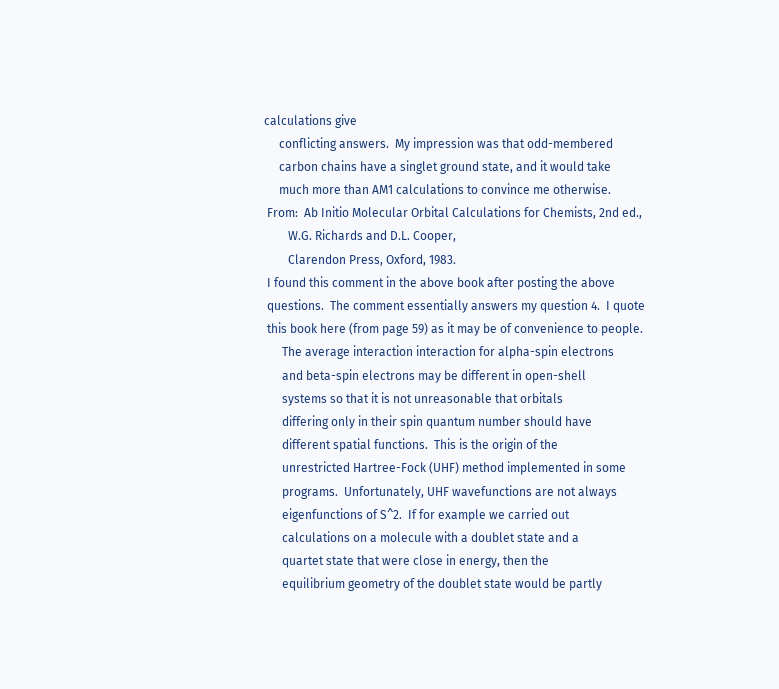calculations give
     conflicting answers.  My impression was that odd-membered
     carbon chains have a singlet ground state, and it would take
     much more than AM1 calculations to convince me otherwise.
 From:  Ab Initio Molecular Orbital Calculations for Chemists, 2nd ed.,
        W.G. Richards and D.L. Cooper,
        Clarendon Press, Oxford, 1983.
 I found this comment in the above book after posting the above
 questions.  The comment essentially answers my question 4.  I quote
 this book here (from page 59) as it may be of convenience to people.
      The average interaction interaction for alpha-spin electrons
      and beta-spin electrons may be different in open-shell
      systems so that it is not unreasonable that orbitals
      differing only in their spin quantum number should have
      different spatial functions.  This is the origin of the
      unrestricted Hartree-Fock (UHF) method implemented in some
      programs.  Unfortunately, UHF wavefunctions are not always
      eigenfunctions of S^2.  If for example we carried out
      calculations on a molecule with a doublet state and a
      quartet state that were close in energy, then the
      equilibrium geometry of the doublet state would be partly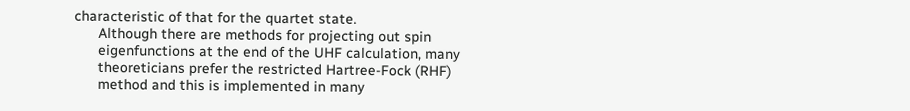characteristic of that for the quartet state.
      Although there are methods for projecting out spin
      eigenfunctions at the end of the UHF calculation, many
      theoreticians prefer the restricted Hartree-Fock (RHF)
      method and this is implemented in many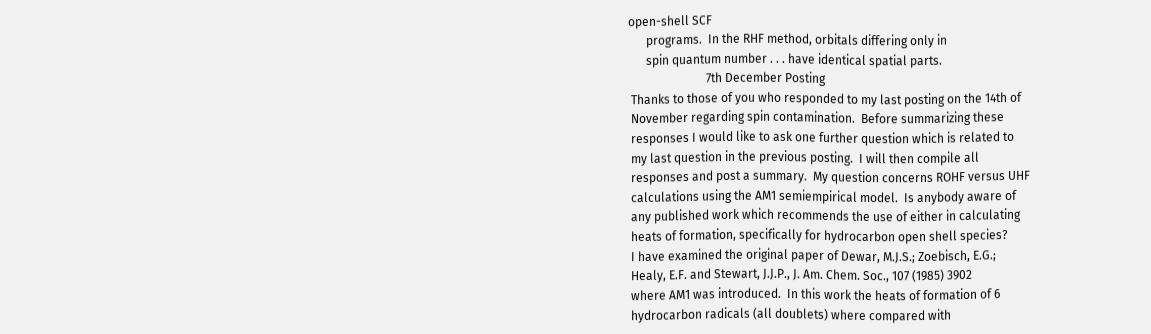open-shell SCF
      programs.  In the RHF method, orbitals differing only in
      spin quantum number . . . have identical spatial parts.
                          7th December Posting
 Thanks to those of you who responded to my last posting on the 14th of
 November regarding spin contamination.  Before summarizing these
 responses I would like to ask one further question which is related to
 my last question in the previous posting.  I will then compile all
 responses and post a summary.  My question concerns ROHF versus UHF
 calculations using the AM1 semiempirical model.  Is anybody aware of
 any published work which recommends the use of either in calculating
 heats of formation, specifically for hydrocarbon open shell species?
 I have examined the original paper of Dewar, M.J.S.; Zoebisch, E.G.;
 Healy, E.F. and Stewart, J.J.P., J. Am. Chem. Soc., 107 (1985) 3902
 where AM1 was introduced.  In this work the heats of formation of 6
 hydrocarbon radicals (all doublets) where compared with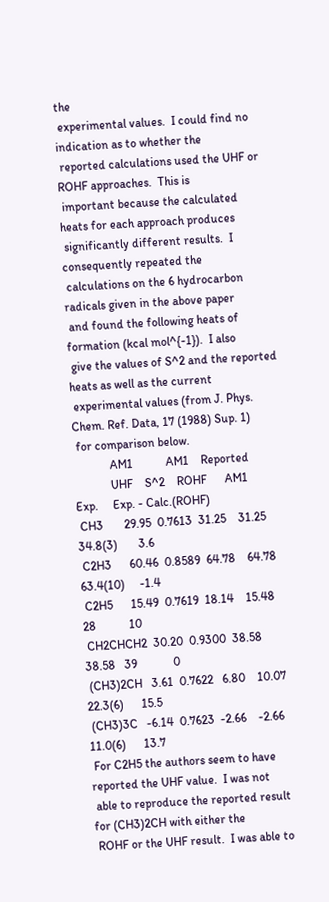the
 experimental values.  I could find no indication as to whether the
 reported calculations used the UHF or ROHF approaches.  This is
 important because the calculated heats for each approach produces
 significantly different results.  I consequently repeated the
 calculations on the 6 hydrocarbon radicals given in the above paper
 and found the following heats of formation (kcal mol^{-1}).  I also
 give the values of S^2 and the reported heats as well as the current
 experimental values (from J. Phys. Chem. Ref. Data, 17 (1988) Sup. 1)
 for comparison below.
            AM1           AM1    Reported
            UHF    S^2    ROHF      AM1     Exp.     Exp. - Calc.(ROHF)
 CH3       29.95  0.7613  31.25    31.25   34.8(3)       3.6
 C2H3      60.46  0.8589  64.78    64.78   63.4(10)     -1.4
 C2H5      15.49  0.7619  18.14    15.48   28           10
 CH2CHCH2  30.20  0.9300  38.58    38.58   39            0
 (CH3)2CH   3.61  0.7622   6.80    10.07   22.3(6)      15.5
 (CH3)3C   -6.14  0.7623  -2.66    -2.66   11.0(6)      13.7
 For C2H5 the authors seem to have reported the UHF value.  I was not
 able to reproduce the reported result for (CH3)2CH with either the
 ROHF or the UHF result.  I was able to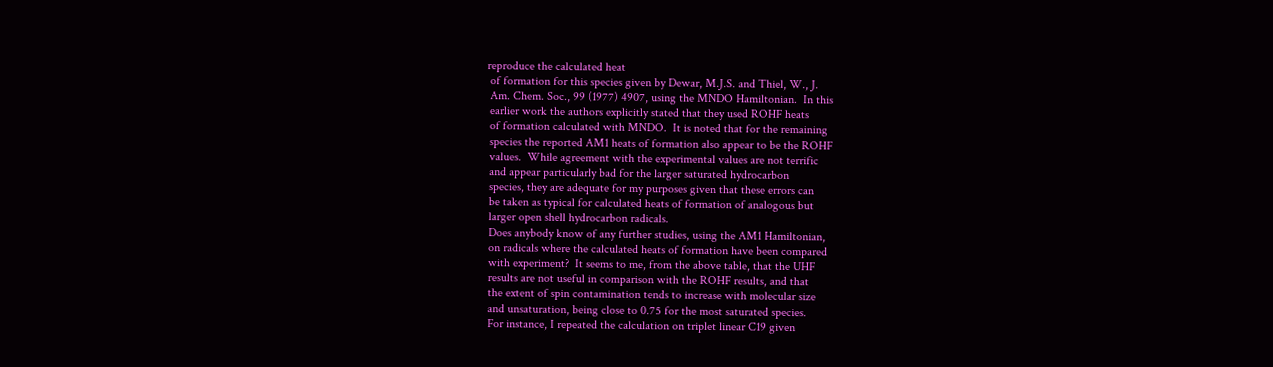reproduce the calculated heat
 of formation for this species given by Dewar, M.J.S. and Thiel, W., J.
 Am. Chem. Soc., 99 (1977) 4907, using the MNDO Hamiltonian.  In this
 earlier work the authors explicitly stated that they used ROHF heats
 of formation calculated with MNDO.  It is noted that for the remaining
 species the reported AM1 heats of formation also appear to be the ROHF
 values.  While agreement with the experimental values are not terrific
 and appear particularly bad for the larger saturated hydrocarbon
 species, they are adequate for my purposes given that these errors can
 be taken as typical for calculated heats of formation of analogous but
 larger open shell hydrocarbon radicals.
 Does anybody know of any further studies, using the AM1 Hamiltonian,
 on radicals where the calculated heats of formation have been compared
 with experiment?  It seems to me, from the above table, that the UHF
 results are not useful in comparison with the ROHF results, and that
 the extent of spin contamination tends to increase with molecular size
 and unsaturation, being close to 0.75 for the most saturated species.
 For instance, I repeated the calculation on triplet linear C19 given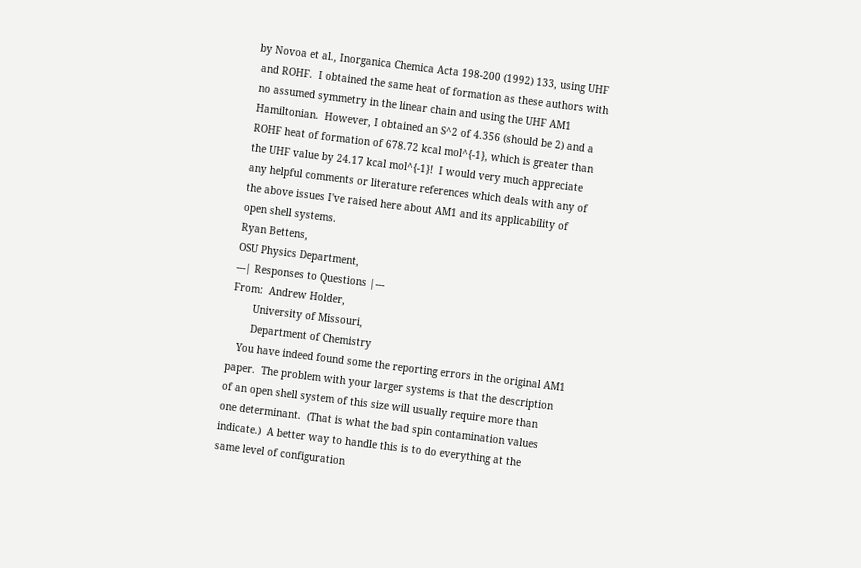by Novoa et al., Inorganica Chemica Acta 198-200 (1992) 133, using UHF
 and ROHF.  I obtained the same heat of formation as these authors with
 no assumed symmetry in the linear chain and using the UHF AM1
 Hamiltonian.  However, I obtained an S^2 of 4.356 (should be 2) and a
 ROHF heat of formation of 678.72 kcal mol^{-1}, which is greater than
 the UHF value by 24.17 kcal mol^{-1}!  I would very much appreciate
 any helpful comments or literature references which deals with any of
 the above issues I've raised here about AM1 and its applicability of
 open shell systems.
 Ryan Bettens,
 OSU Physics Department,
 ---| Responses to Questions |---
 From:  Andrew Holder,
        University of Missouri,
        Department of Chemistry
    You have indeed found some the reporting errors in the original AM1
 paper.  The problem with your larger systems is that the description
 of an open shell system of this size will usually require more than
 one determinant.  (That is what the bad spin contamination values
 indicate.)  A better way to handle this is to do everything at the
 same level of configuration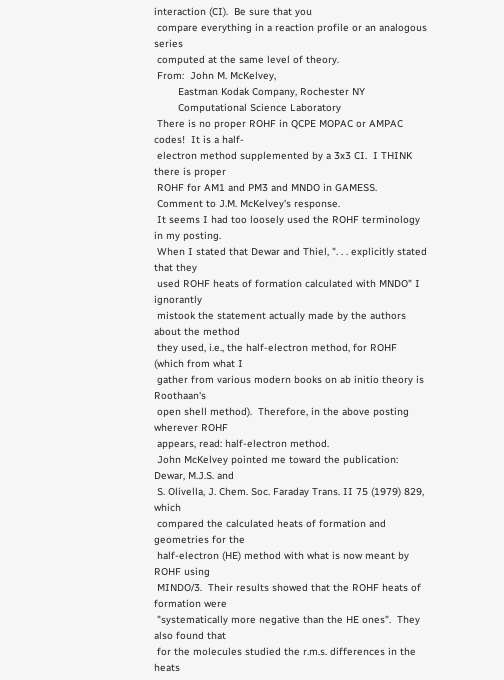interaction (CI).  Be sure that you
 compare everything in a reaction profile or an analogous series
 computed at the same level of theory.
 From:  John M. McKelvey,
        Eastman Kodak Company, Rochester NY
        Computational Science Laboratory
 There is no proper ROHF in QCPE MOPAC or AMPAC codes!  It is a half-
 electron method supplemented by a 3x3 CI.  I THINK there is proper
 ROHF for AM1 and PM3 and MNDO in GAMESS.
 Comment to J.M. McKelvey's response.
 It seems I had too loosely used the ROHF terminology in my posting.
 When I stated that Dewar and Thiel, ". . . explicitly stated that they
 used ROHF heats of formation calculated with MNDO" I ignorantly
 mistook the statement actually made by the authors about the method
 they used, i.e., the half-electron method, for ROHF (which from what I
 gather from various modern books on ab initio theory is Roothaan's
 open shell method).  Therefore, in the above posting wherever ROHF
 appears, read: half-electron method.
 John McKelvey pointed me toward the publication:  Dewar, M.J.S. and
 S. Olivella, J. Chem. Soc. Faraday Trans. II 75 (1979) 829, which
 compared the calculated heats of formation and geometries for the
 half-electron (HE) method with what is now meant by ROHF using
 MINDO/3.  Their results showed that the ROHF heats of formation were
 "systematically more negative than the HE ones".  They also found that
 for the molecules studied the r.m.s. differences in the heats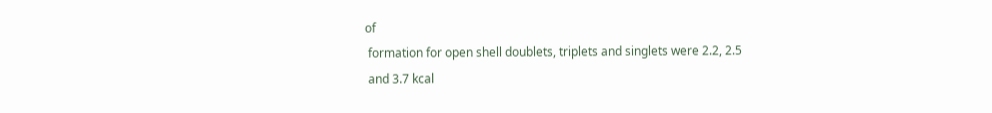of
 formation for open shell doublets, triplets and singlets were 2.2, 2.5
 and 3.7 kcal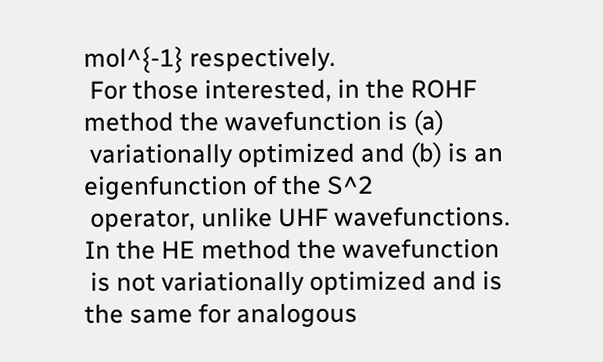mol^{-1} respectively.
 For those interested, in the ROHF method the wavefunction is (a)
 variationally optimized and (b) is an eigenfunction of the S^2
 operator, unlike UHF wavefunctions.  In the HE method the wavefunction
 is not variationally optimized and is the same for analogous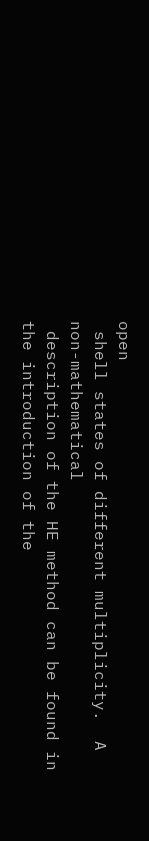open
 shell states of different multiplicity.  A non-mathematical
 description of the HE method can be found in the introduction of the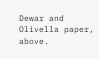Dewar and Olivella paper, above.